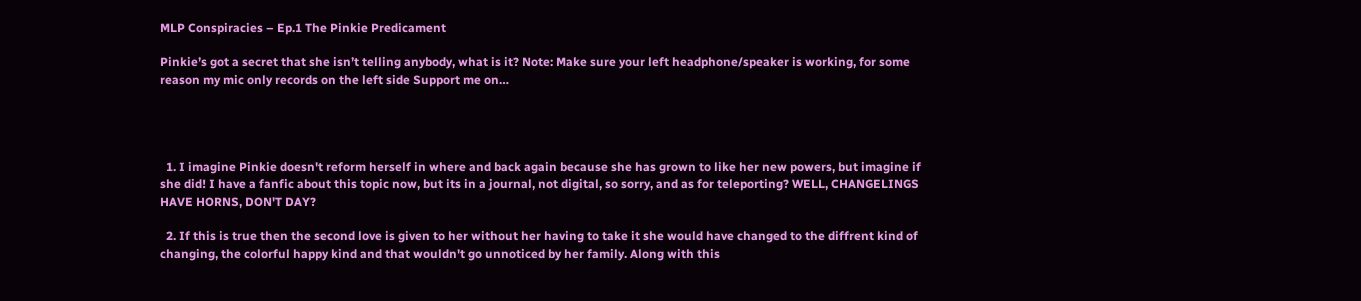MLP Conspiracies – Ep.1 The Pinkie Predicament

Pinkie’s got a secret that she isn’t telling anybody, what is it? Note: Make sure your left headphone/speaker is working, for some reason my mic only records on the left side Support me on…




  1. I imagine Pinkie doesn't reform herself in where and back again because she has grown to like her new powers, but imagine if she did! I have a fanfic about this topic now, but its in a journal, not digital, so sorry, and as for teleporting? WELL, CHANGELINGS HAVE HORNS, DON'T DAY?

  2. If this is true then the second love is given to her without her having to take it she would have changed to the diffrent kind of changing, the colorful happy kind and that wouldn't go unnoticed by her family. Along with this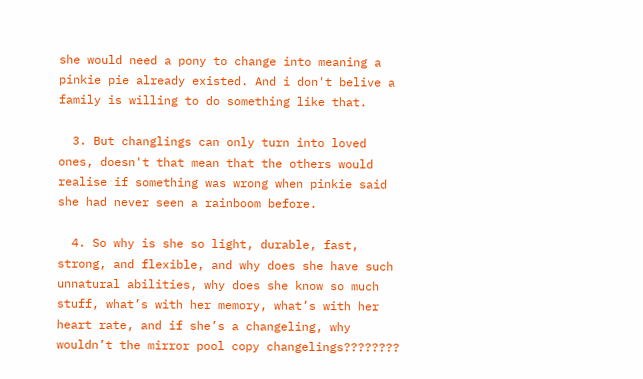she would need a pony to change into meaning a pinkie pie already existed. And i don't belive a family is willing to do something like that.

  3. But changlings can only turn into loved ones, doesn't that mean that the others would realise if something was wrong when pinkie said she had never seen a rainboom before.

  4. So why is she so light, durable, fast, strong, and flexible, and why does she have such unnatural abilities, why does she know so much stuff, what’s with her memory, what’s with her heart rate, and if she’s a changeling, why wouldn’t the mirror pool copy changelings????????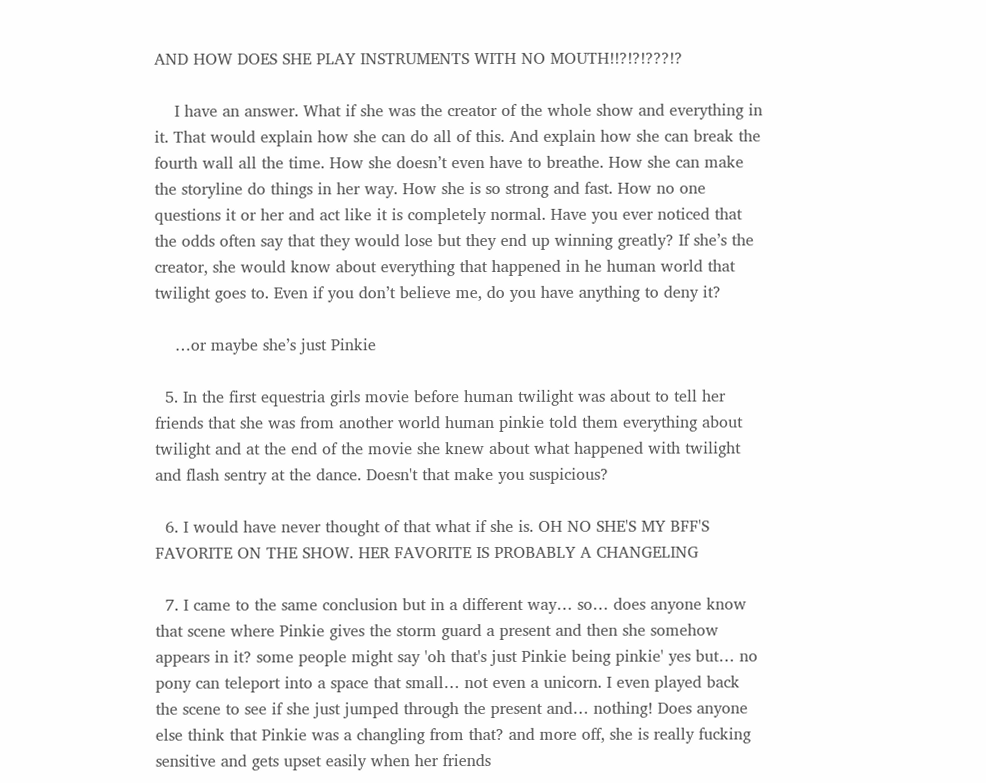AND HOW DOES SHE PLAY INSTRUMENTS WITH NO MOUTH!!?!?!???!?

    I have an answer. What if she was the creator of the whole show and everything in it. That would explain how she can do all of this. And explain how she can break the fourth wall all the time. How she doesn’t even have to breathe. How she can make the storyline do things in her way. How she is so strong and fast. How no one questions it or her and act like it is completely normal. Have you ever noticed that the odds often say that they would lose but they end up winning greatly? If she’s the creator, she would know about everything that happened in he human world that twilight goes to. Even if you don’t believe me, do you have anything to deny it?

    …or maybe she’s just Pinkie

  5. In the first equestria girls movie before human twilight was about to tell her friends that she was from another world human pinkie told them everything about twilight and at the end of the movie she knew about what happened with twilight and flash sentry at the dance. Doesn't that make you suspicious?

  6. I would have never thought of that what if she is. OH NO SHE'S MY BFF'S FAVORITE ON THE SHOW. HER FAVORITE IS PROBABLY A CHANGELING

  7. I came to the same conclusion but in a different way… so… does anyone know that scene where Pinkie gives the storm guard a present and then she somehow appears in it? some people might say 'oh that's just Pinkie being pinkie' yes but… no pony can teleport into a space that small… not even a unicorn. I even played back the scene to see if she just jumped through the present and… nothing! Does anyone else think that Pinkie was a changling from that? and more off, she is really fucking sensitive and gets upset easily when her friends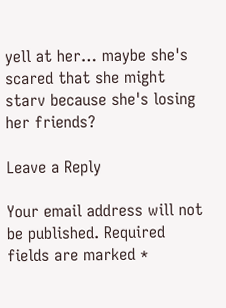yell at her… maybe she's scared that she might starv because she's losing her friends?

Leave a Reply

Your email address will not be published. Required fields are marked *